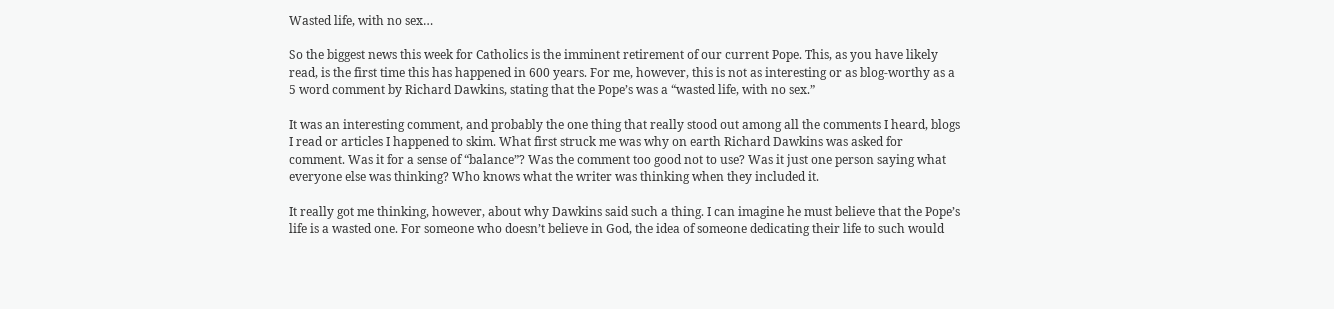Wasted life, with no sex…

So the biggest news this week for Catholics is the imminent retirement of our current Pope. This, as you have likely read, is the first time this has happened in 600 years. For me, however, this is not as interesting or as blog-worthy as a 5 word comment by Richard Dawkins, stating that the Pope’s was a “wasted life, with no sex.”

It was an interesting comment, and probably the one thing that really stood out among all the comments I heard, blogs I read or articles I happened to skim. What first struck me was why on earth Richard Dawkins was asked for comment. Was it for a sense of “balance”? Was the comment too good not to use? Was it just one person saying what everyone else was thinking? Who knows what the writer was thinking when they included it.

It really got me thinking, however, about why Dawkins said such a thing. I can imagine he must believe that the Pope’s life is a wasted one. For someone who doesn’t believe in God, the idea of someone dedicating their life to such would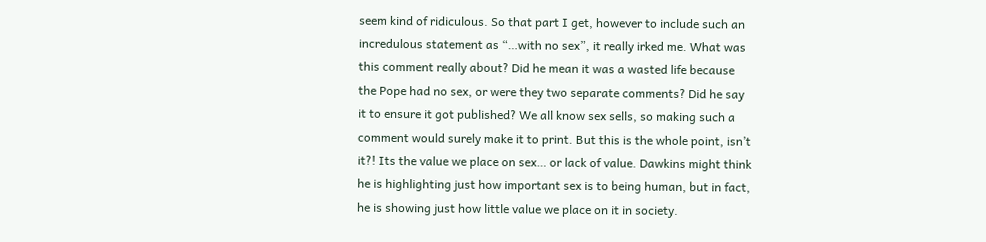seem kind of ridiculous. So that part I get, however to include such an incredulous statement as “…with no sex”, it really irked me. What was this comment really about? Did he mean it was a wasted life because the Pope had no sex, or were they two separate comments? Did he say it to ensure it got published? We all know sex sells, so making such a comment would surely make it to print. But this is the whole point, isn’t it?! Its the value we place on sex… or lack of value. Dawkins might think he is highlighting just how important sex is to being human, but in fact, he is showing just how little value we place on it in society.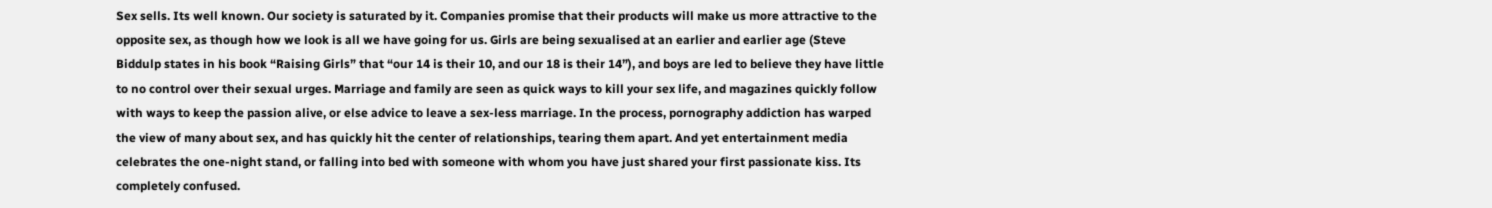Sex sells. Its well known. Our society is saturated by it. Companies promise that their products will make us more attractive to the opposite sex, as though how we look is all we have going for us. Girls are being sexualised at an earlier and earlier age (Steve Biddulp states in his book “Raising Girls” that “our 14 is their 10, and our 18 is their 14”), and boys are led to believe they have little to no control over their sexual urges. Marriage and family are seen as quick ways to kill your sex life, and magazines quickly follow with ways to keep the passion alive, or else advice to leave a sex-less marriage. In the process, pornography addiction has warped the view of many about sex, and has quickly hit the center of relationships, tearing them apart. And yet entertainment media celebrates the one-night stand, or falling into bed with someone with whom you have just shared your first passionate kiss. Its completely confused.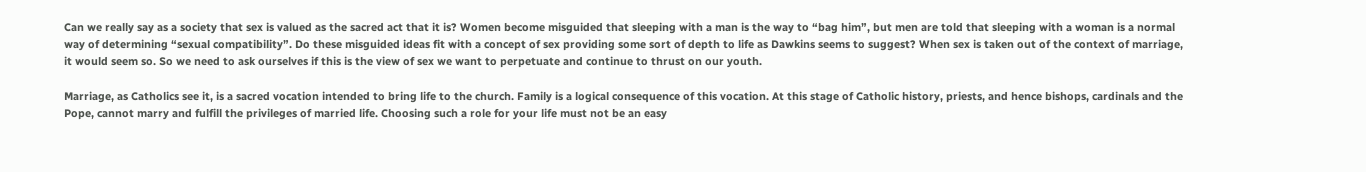Can we really say as a society that sex is valued as the sacred act that it is? Women become misguided that sleeping with a man is the way to “bag him”, but men are told that sleeping with a woman is a normal way of determining “sexual compatibility”. Do these misguided ideas fit with a concept of sex providing some sort of depth to life as Dawkins seems to suggest? When sex is taken out of the context of marriage, it would seem so. So we need to ask ourselves if this is the view of sex we want to perpetuate and continue to thrust on our youth.

Marriage, as Catholics see it, is a sacred vocation intended to bring life to the church. Family is a logical consequence of this vocation. At this stage of Catholic history, priests, and hence bishops, cardinals and the Pope, cannot marry and fulfill the privileges of married life. Choosing such a role for your life must not be an easy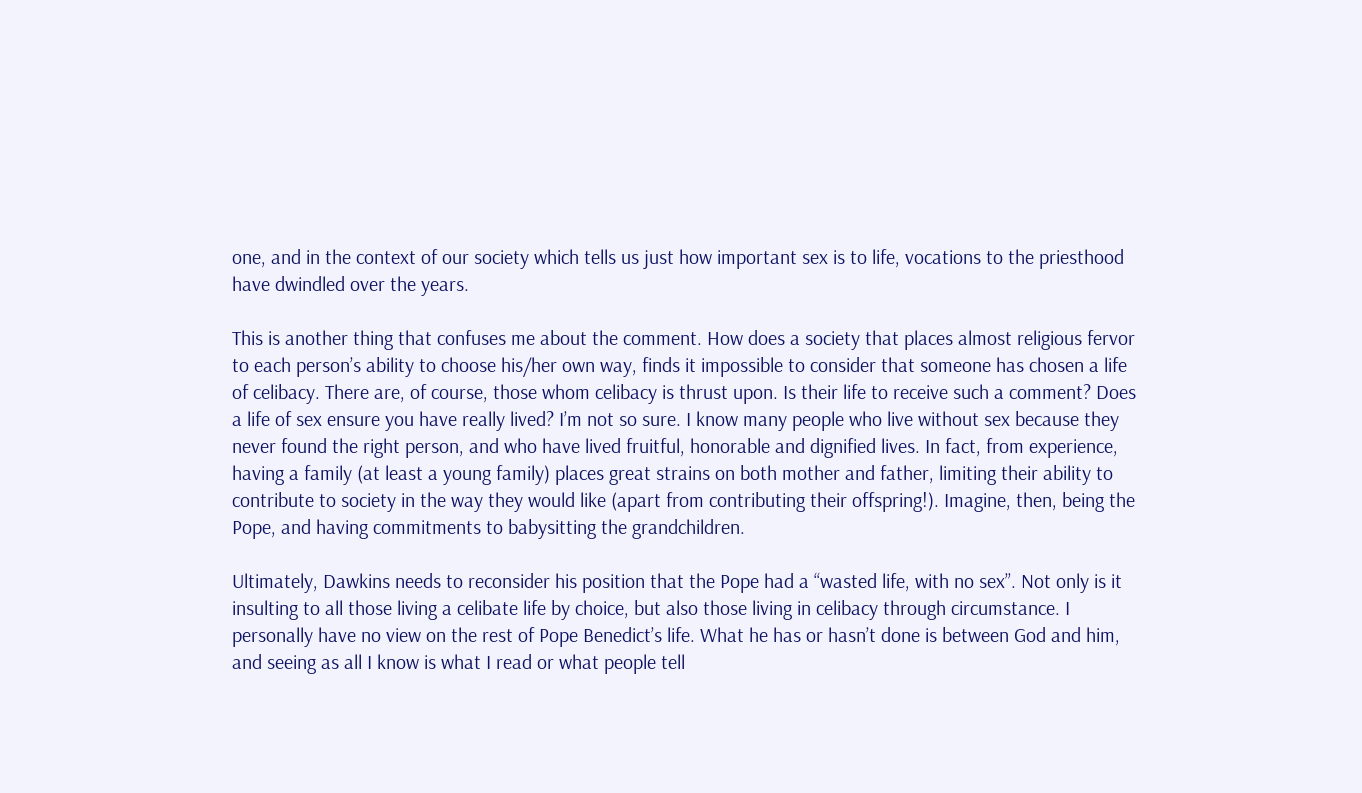one, and in the context of our society which tells us just how important sex is to life, vocations to the priesthood have dwindled over the years.

This is another thing that confuses me about the comment. How does a society that places almost religious fervor to each person’s ability to choose his/her own way, finds it impossible to consider that someone has chosen a life of celibacy. There are, of course, those whom celibacy is thrust upon. Is their life to receive such a comment? Does a life of sex ensure you have really lived? I’m not so sure. I know many people who live without sex because they never found the right person, and who have lived fruitful, honorable and dignified lives. In fact, from experience, having a family (at least a young family) places great strains on both mother and father, limiting their ability to contribute to society in the way they would like (apart from contributing their offspring!). Imagine, then, being the Pope, and having commitments to babysitting the grandchildren.

Ultimately, Dawkins needs to reconsider his position that the Pope had a “wasted life, with no sex”. Not only is it insulting to all those living a celibate life by choice, but also those living in celibacy through circumstance. I personally have no view on the rest of Pope Benedict’s life. What he has or hasn’t done is between God and him, and seeing as all I know is what I read or what people tell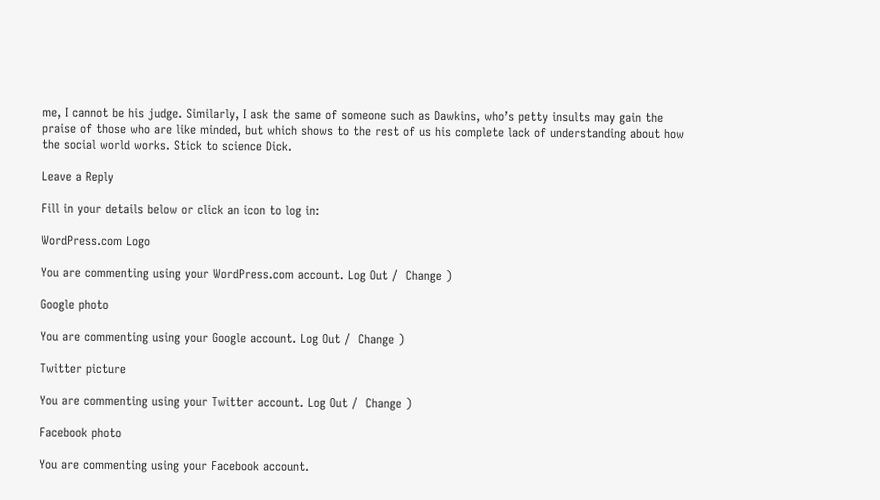me, I cannot be his judge. Similarly, I ask the same of someone such as Dawkins, who’s petty insults may gain the praise of those who are like minded, but which shows to the rest of us his complete lack of understanding about how the social world works. Stick to science Dick.

Leave a Reply

Fill in your details below or click an icon to log in:

WordPress.com Logo

You are commenting using your WordPress.com account. Log Out /  Change )

Google photo

You are commenting using your Google account. Log Out /  Change )

Twitter picture

You are commenting using your Twitter account. Log Out /  Change )

Facebook photo

You are commenting using your Facebook account.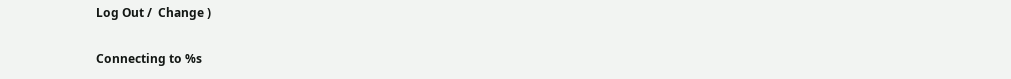Log Out /  Change )

Connecting to %s